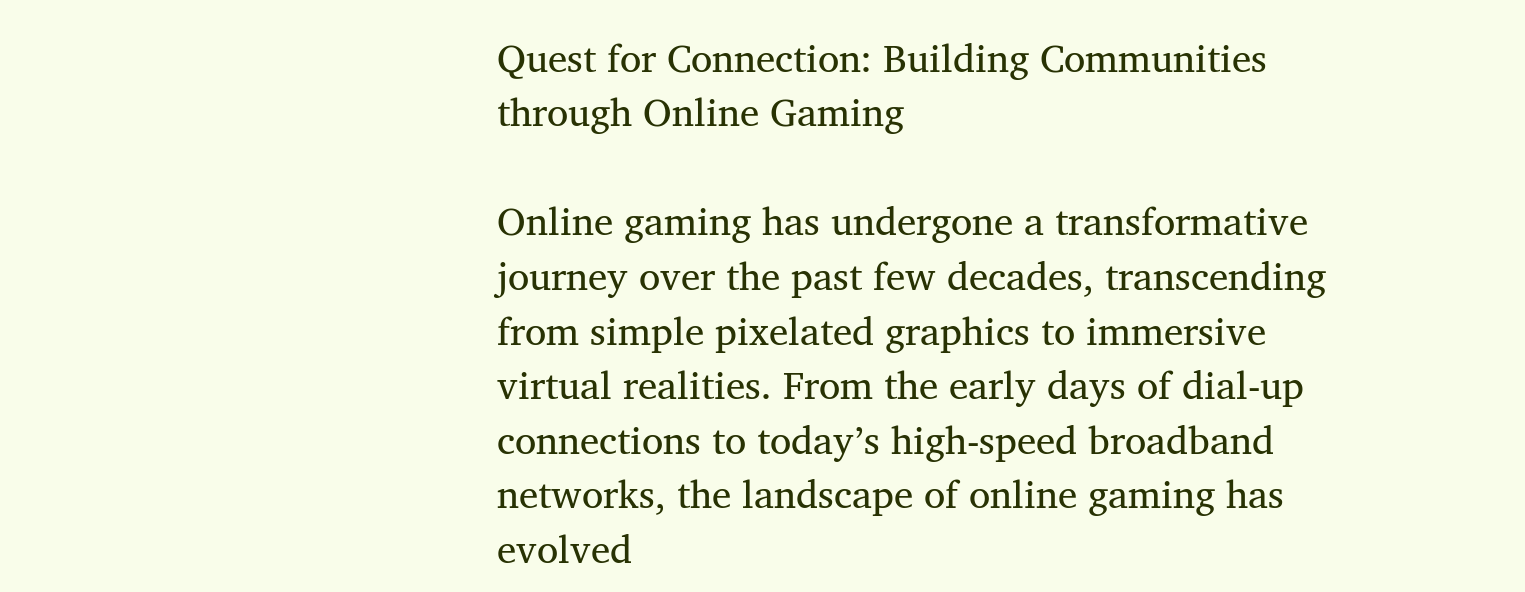Quest for Connection: Building Communities through Online Gaming

Online gaming has undergone a transformative journey over the past few decades, transcending from simple pixelated graphics to immersive virtual realities. From the early days of dial-up connections to today’s high-speed broadband networks, the landscape of online gaming has evolved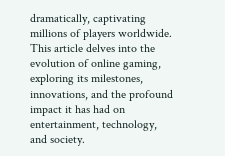dramatically, captivating millions of players worldwide. This article delves into the evolution of online gaming, exploring its milestones, innovations, and the profound impact it has had on entertainment, technology, and society.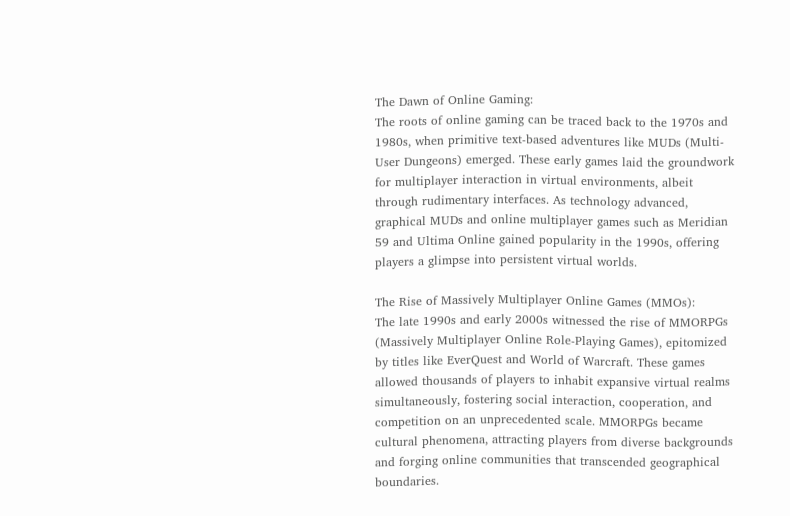The Dawn of Online Gaming:
The roots of online gaming can be traced back to the 1970s and 1980s, when primitive text-based adventures like MUDs (Multi-User Dungeons) emerged. These early games laid the groundwork for multiplayer interaction in virtual environments, albeit through rudimentary interfaces. As technology advanced, graphical MUDs and online multiplayer games such as Meridian 59 and Ultima Online gained popularity in the 1990s, offering players a glimpse into persistent virtual worlds.

The Rise of Massively Multiplayer Online Games (MMOs):
The late 1990s and early 2000s witnessed the rise of MMORPGs (Massively Multiplayer Online Role-Playing Games), epitomized by titles like EverQuest and World of Warcraft. These games allowed thousands of players to inhabit expansive virtual realms simultaneously, fostering social interaction, cooperation, and competition on an unprecedented scale. MMORPGs became cultural phenomena, attracting players from diverse backgrounds and forging online communities that transcended geographical boundaries.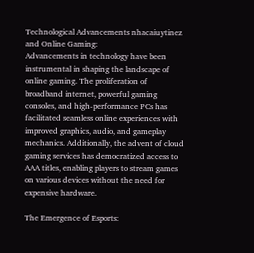Technological Advancements nhacaiuytinez and Online Gaming:
Advancements in technology have been instrumental in shaping the landscape of online gaming. The proliferation of broadband internet, powerful gaming consoles, and high-performance PCs has facilitated seamless online experiences with improved graphics, audio, and gameplay mechanics. Additionally, the advent of cloud gaming services has democratized access to AAA titles, enabling players to stream games on various devices without the need for expensive hardware.

The Emergence of Esports: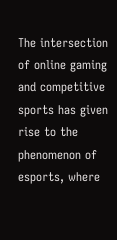The intersection of online gaming and competitive sports has given rise to the phenomenon of esports, where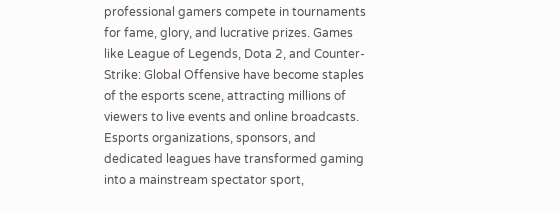professional gamers compete in tournaments for fame, glory, and lucrative prizes. Games like League of Legends, Dota 2, and Counter-Strike: Global Offensive have become staples of the esports scene, attracting millions of viewers to live events and online broadcasts. Esports organizations, sponsors, and dedicated leagues have transformed gaming into a mainstream spectator sport,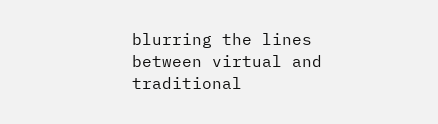blurring the lines between virtual and traditional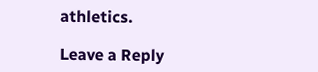athletics.

Leave a Reply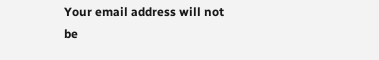Your email address will not be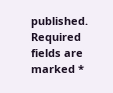published. Required fields are marked *